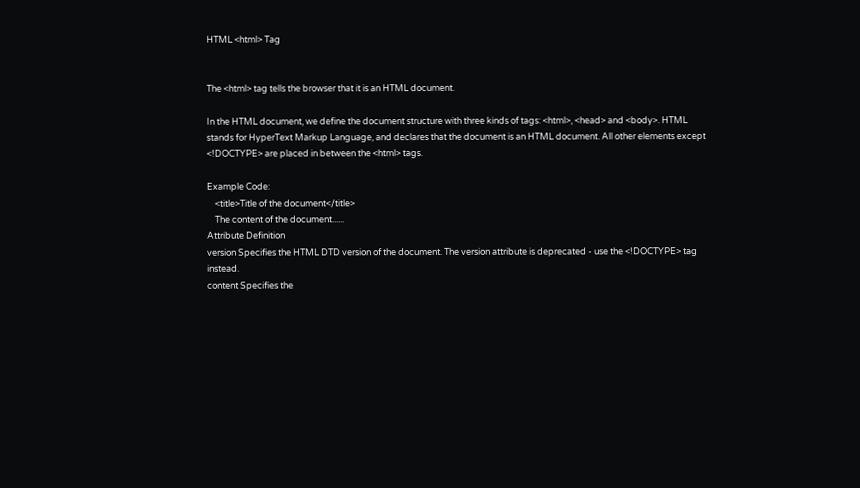HTML <html> Tag


The <html> tag tells the browser that it is an HTML document.

In the HTML document, we define the document structure with three kinds of tags: <html>, <head> and <body>. HTML stands for HyperText Markup Language, and declares that the document is an HTML document. All other elements except <!DOCTYPE> are placed in between the <html> tags.

Example Code:
    <title>Title of the document</title>
    The content of the document......
Attribute Definition
version Specifies the HTML DTD version of the document. The version attribute is deprecated - use the <!DOCTYPE> tag instead.
content Specifies the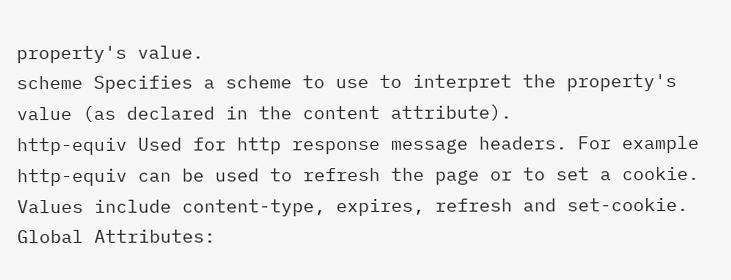property's value.
scheme Specifies a scheme to use to interpret the property's value (as declared in the content attribute).
http-equiv Used for http response message headers. For example http-equiv can be used to refresh the page or to set a cookie. Values include content-type, expires, refresh and set-cookie.
Global Attributes: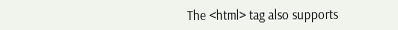The <html> tag also supports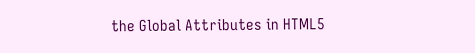the Global Attributes in HTML5